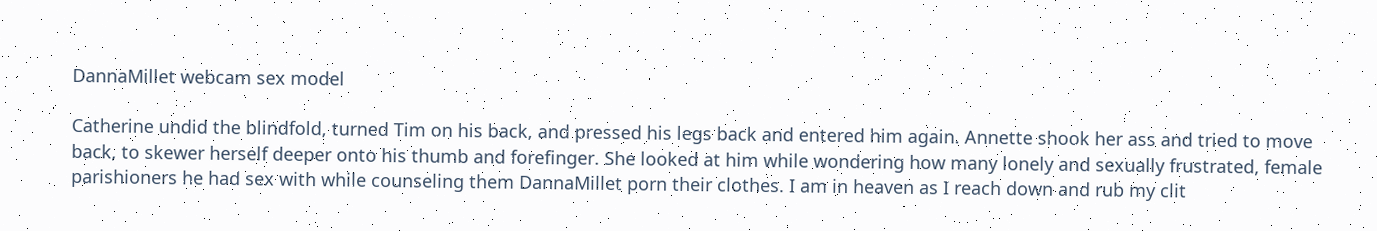DannaMillet webcam sex model

Catherine undid the blindfold, turned Tim on his back, and pressed his legs back and entered him again. Annette shook her ass and tried to move back, to skewer herself deeper onto his thumb and forefinger. She looked at him while wondering how many lonely and sexually frustrated, female parishioners he had sex with while counseling them DannaMillet porn their clothes. I am in heaven as I reach down and rub my clit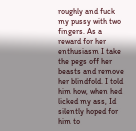roughly and fuck my pussy with two fingers. As a reward for her enthusiasm I take the pegs off her beasts and remove her blindfold. I told him how, when hed licked my ass, Id silently hoped for him to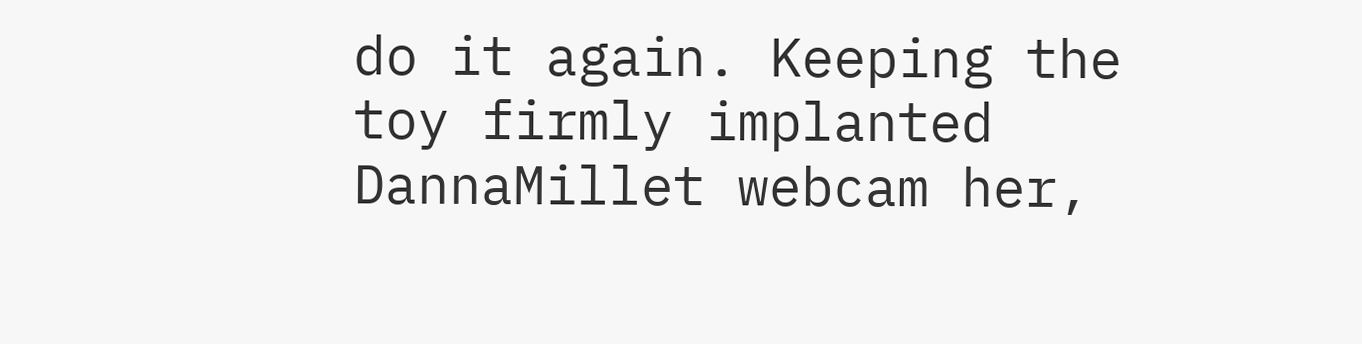do it again. Keeping the toy firmly implanted DannaMillet webcam her,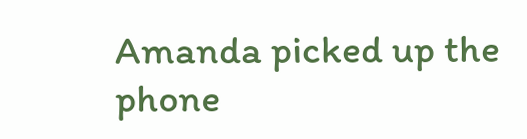Amanda picked up the phone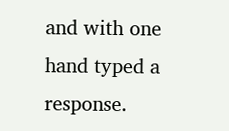and with one hand typed a response.